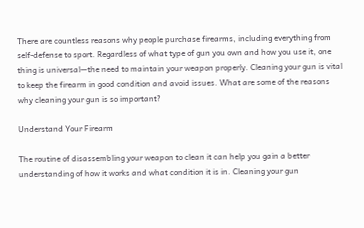There are countless reasons why people purchase firearms, including everything from self-defense to sport. Regardless of what type of gun you own and how you use it, one thing is universal—the need to maintain your weapon properly. Cleaning your gun is vital to keep the firearm in good condition and avoid issues. What are some of the reasons why cleaning your gun is so important?

Understand Your Firearm

The routine of disassembling your weapon to clean it can help you gain a better understanding of how it works and what condition it is in. Cleaning your gun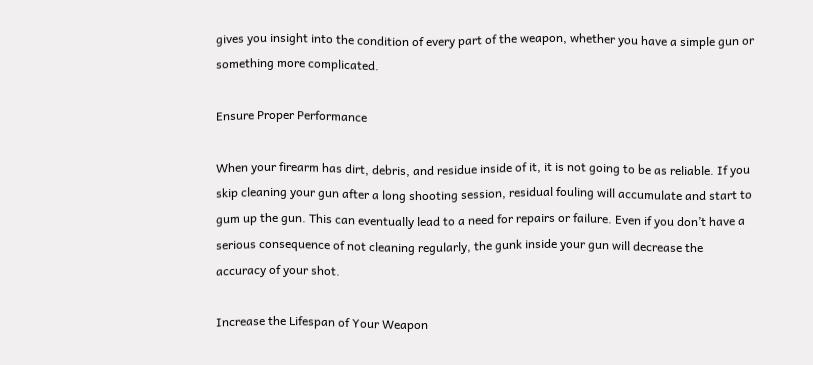gives you insight into the condition of every part of the weapon, whether you have a simple gun or something more complicated.

Ensure Proper Performance

When your firearm has dirt, debris, and residue inside of it, it is not going to be as reliable. If you skip cleaning your gun after a long shooting session, residual fouling will accumulate and start to gum up the gun. This can eventually lead to a need for repairs or failure. Even if you don’t have a serious consequence of not cleaning regularly, the gunk inside your gun will decrease the accuracy of your shot.

Increase the Lifespan of Your Weapon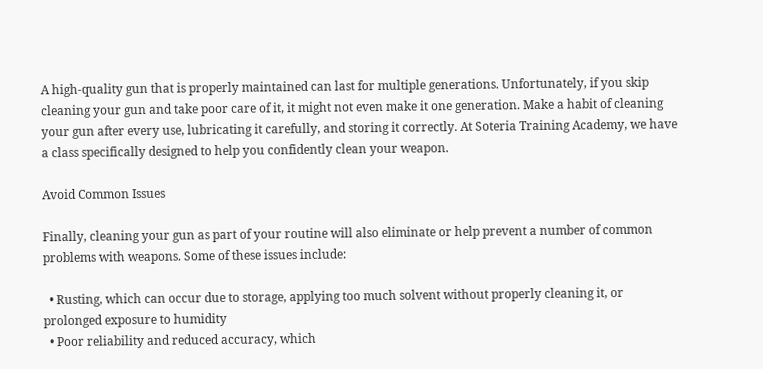A high-quality gun that is properly maintained can last for multiple generations. Unfortunately, if you skip cleaning your gun and take poor care of it, it might not even make it one generation. Make a habit of cleaning your gun after every use, lubricating it carefully, and storing it correctly. At Soteria Training Academy, we have a class specifically designed to help you confidently clean your weapon.

Avoid Common Issues

Finally, cleaning your gun as part of your routine will also eliminate or help prevent a number of common problems with weapons. Some of these issues include:

  • Rusting, which can occur due to storage, applying too much solvent without properly cleaning it, or prolonged exposure to humidity
  • Poor reliability and reduced accuracy, which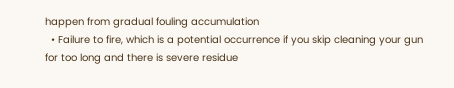happen from gradual fouling accumulation
  • Failure to fire, which is a potential occurrence if you skip cleaning your gun for too long and there is severe residue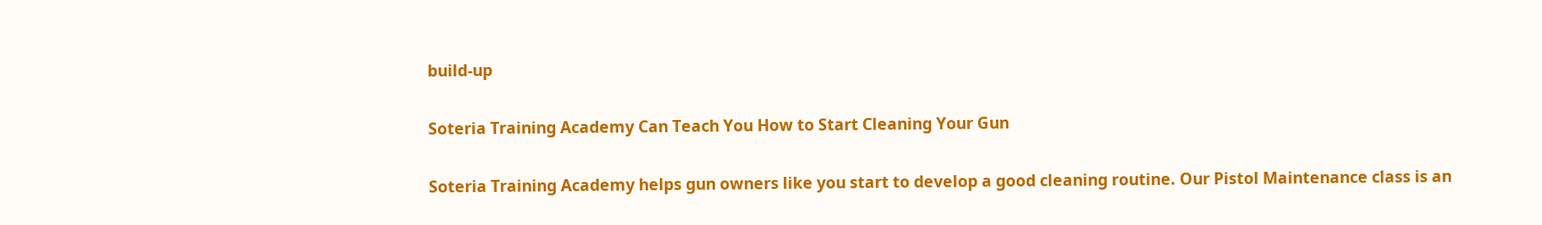build-up

Soteria Training Academy Can Teach You How to Start Cleaning Your Gun

Soteria Training Academy helps gun owners like you start to develop a good cleaning routine. Our Pistol Maintenance class is an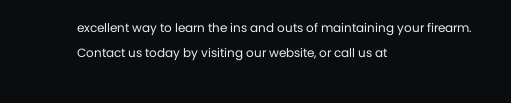excellent way to learn the ins and outs of maintaining your firearm. Contact us today by visiting our website, or call us at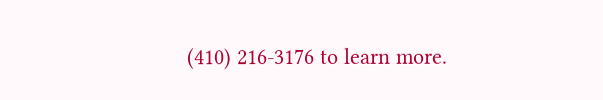(410) 216-3176 to learn more.